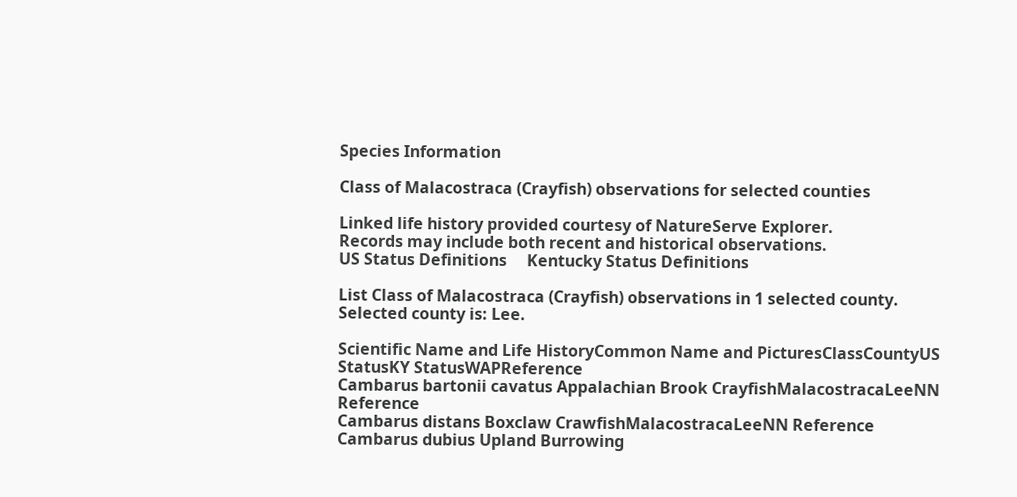Species Information

Class of Malacostraca (Crayfish) observations for selected counties

Linked life history provided courtesy of NatureServe Explorer.
Records may include both recent and historical observations.
US Status Definitions     Kentucky Status Definitions

List Class of Malacostraca (Crayfish) observations in 1 selected county.
Selected county is: Lee.

Scientific Name and Life HistoryCommon Name and PicturesClassCountyUS StatusKY StatusWAPReference
Cambarus bartonii cavatus Appalachian Brook CrayfishMalacostracaLeeNN Reference
Cambarus distans Boxclaw CrawfishMalacostracaLeeNN Reference
Cambarus dubius Upland Burrowing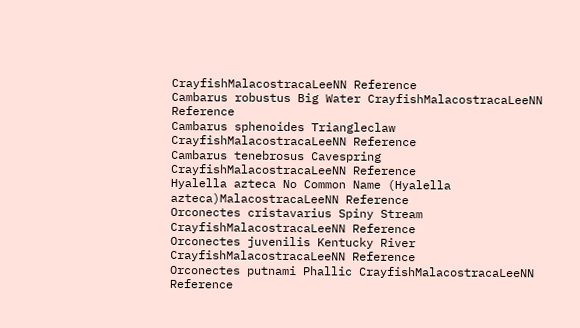CrayfishMalacostracaLeeNN Reference
Cambarus robustus Big Water CrayfishMalacostracaLeeNN Reference
Cambarus sphenoides Triangleclaw CrayfishMalacostracaLeeNN Reference
Cambarus tenebrosus Cavespring CrayfishMalacostracaLeeNN Reference
Hyalella azteca No Common Name (Hyalella azteca)MalacostracaLeeNN Reference
Orconectes cristavarius Spiny Stream CrayfishMalacostracaLeeNN Reference
Orconectes juvenilis Kentucky River CrayfishMalacostracaLeeNN Reference
Orconectes putnami Phallic CrayfishMalacostracaLeeNN Reference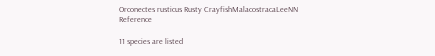Orconectes rusticus Rusty CrayfishMalacostracaLeeNN Reference

11 species are listed